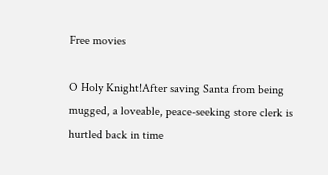Free movies

O Holy Knight!After saving Santa from being mugged, a loveable, peace-seeking store clerk is hurtled back in time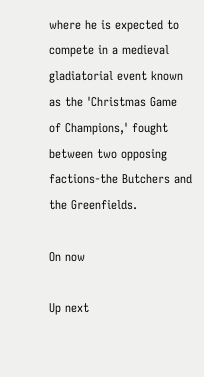where he is expected to compete in a medieval gladiatorial event known as the 'Christmas Game of Champions,' fought between two opposing factions-the Butchers and the Greenfields.

On now

Up next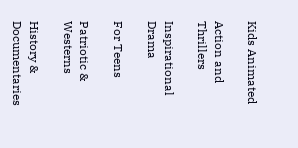Kids Animated

Action and Thrillers

Inspirational Drama

For Teens

Patriotic & Westerns

History & Documentaries